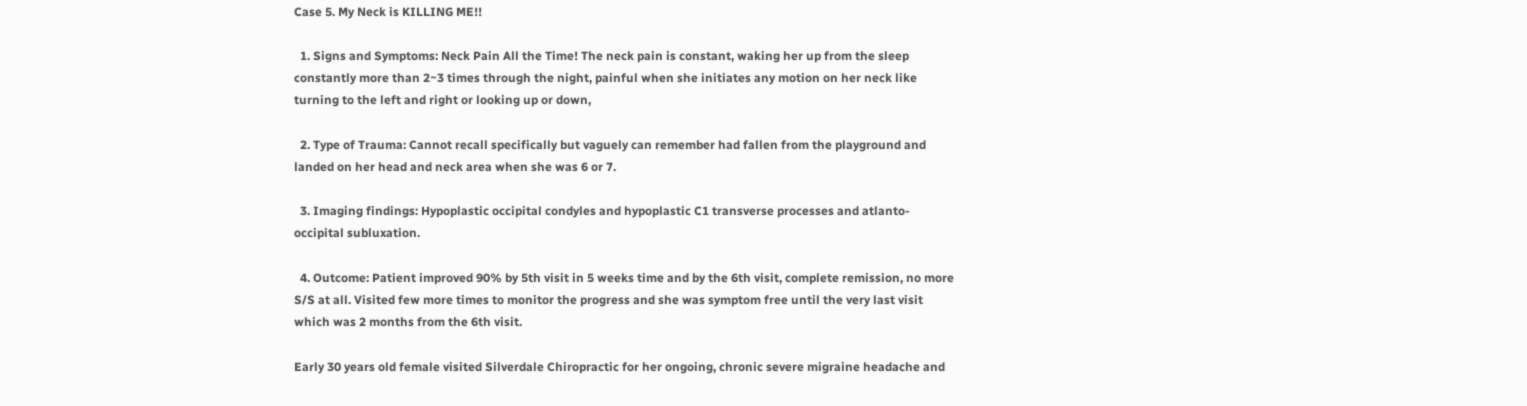Case 5. My Neck is KILLING ME!!

  1. Signs and Symptoms: Neck Pain All the Time! The neck pain is constant, waking her up from the sleep constantly more than 2~3 times through the night, painful when she initiates any motion on her neck like turning to the left and right or looking up or down,

  2. Type of Trauma: Cannot recall specifically but vaguely can remember had fallen from the playground and landed on her head and neck area when she was 6 or 7.

  3. Imaging findings: Hypoplastic occipital condyles and hypoplastic C1 transverse processes and atlanto-occipital subluxation.

  4. Outcome: Patient improved 90% by 5th visit in 5 weeks time and by the 6th visit, complete remission, no more S/S at all. Visited few more times to monitor the progress and she was symptom free until the very last visit which was 2 months from the 6th visit.

Early 30 years old female visited Silverdale Chiropractic for her ongoing, chronic severe migraine headache and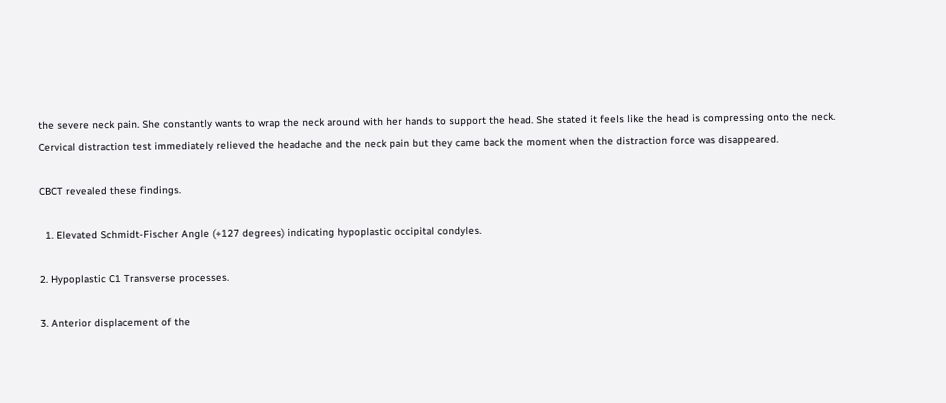the severe neck pain. She constantly wants to wrap the neck around with her hands to support the head. She stated it feels like the head is compressing onto the neck. Cervical distraction test immediately relieved the headache and the neck pain but they came back the moment when the distraction force was disappeared.

CBCT revealed these findings.

  1. Elevated Schmidt-Fischer Angle (+127 degrees) indicating hypoplastic occipital condyles.

2. Hypoplastic C1 Transverse processes.

3. Anterior displacement of the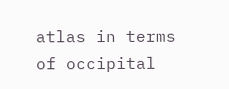atlas in terms of occipital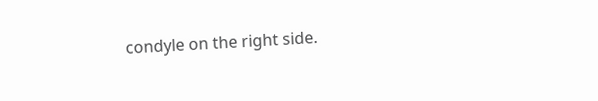condyle on the right side.